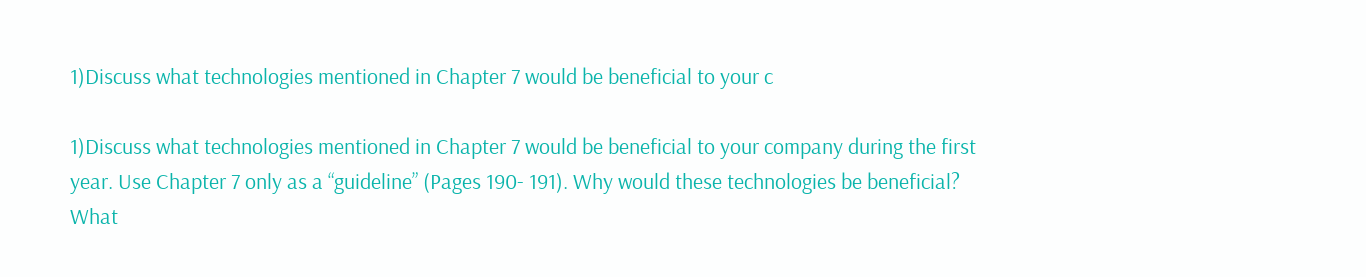1)Discuss what technologies mentioned in Chapter 7 would be beneficial to your c

1)Discuss what technologies mentioned in Chapter 7 would be beneficial to your company during the first year. Use Chapter 7 only as a “guideline” (Pages 190- 191). Why would these technologies be beneficial? What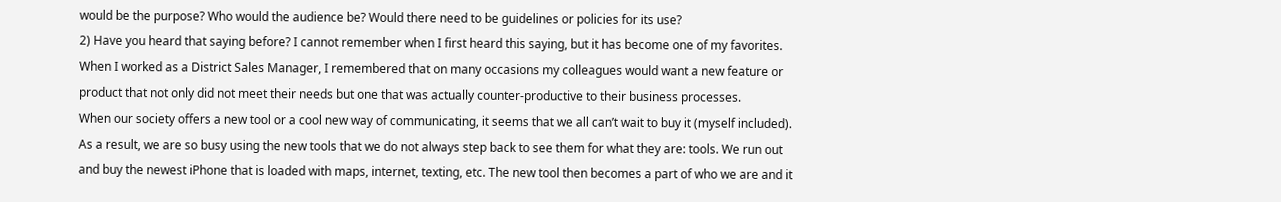would be the purpose? Who would the audience be? Would there need to be guidelines or policies for its use?
2) Have you heard that saying before? I cannot remember when I first heard this saying, but it has become one of my favorites.
When I worked as a District Sales Manager, I remembered that on many occasions my colleagues would want a new feature or product that not only did not meet their needs but one that was actually counter-productive to their business processes.
When our society offers a new tool or a cool new way of communicating, it seems that we all can’t wait to buy it (myself included). As a result, we are so busy using the new tools that we do not always step back to see them for what they are: tools. We run out and buy the newest iPhone that is loaded with maps, internet, texting, etc. The new tool then becomes a part of who we are and it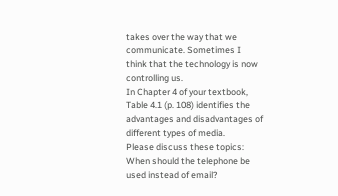takes over the way that we communicate. Sometimes I think that the technology is now controlling us.
In Chapter 4 of your textbook, Table 4.1 (p. 108) identifies the advantages and disadvantages of different types of media.
Please discuss these topics:
When should the telephone be used instead of email?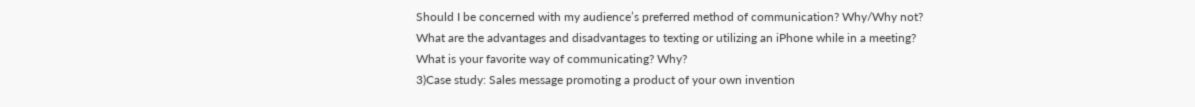Should I be concerned with my audience’s preferred method of communication? Why/Why not?
What are the advantages and disadvantages to texting or utilizing an iPhone while in a meeting?
What is your favorite way of communicating? Why?
3)Case study: Sales message promoting a product of your own invention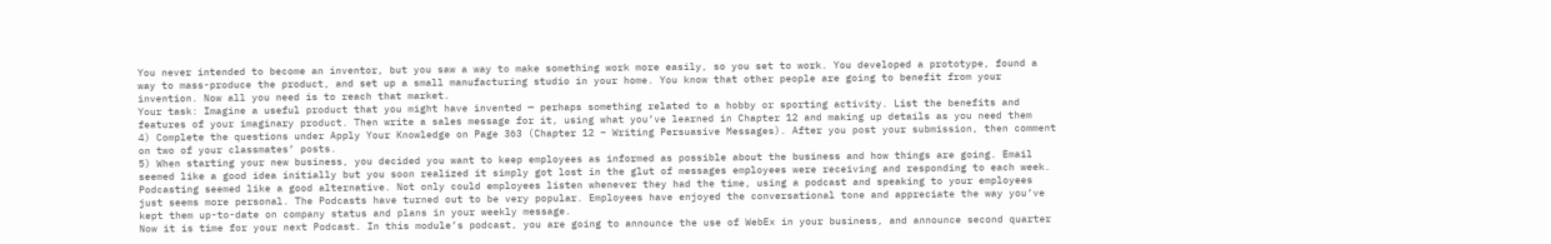You never intended to become an inventor, but you saw a way to make something work more easily, so you set to work. You developed a prototype, found a way to mass-produce the product, and set up a small manufacturing studio in your home. You know that other people are going to benefit from your invention. Now all you need is to reach that market.
Your task: Imagine a useful product that you might have invented — perhaps something related to a hobby or sporting activity. List the benefits and features of your imaginary product. Then write a sales message for it, using what you’ve learned in Chapter 12 and making up details as you need them
4) Complete the questions under Apply Your Knowledge on Page 363 (Chapter 12 – Writing Persuasive Messages). After you post your submission, then comment on two of your classmates’ posts.
5) When starting your new business, you decided you want to keep employees as informed as possible about the business and how things are going. Email seemed like a good idea initially but you soon realized it simply got lost in the glut of messages employees were receiving and responding to each week. Podcasting seemed like a good alternative. Not only could employees listen whenever they had the time, using a podcast and speaking to your employees just seems more personal. The Podcasts have turned out to be very popular. Employees have enjoyed the conversational tone and appreciate the way you’ve kept them up-to-date on company status and plans in your weekly message.
Now it is time for your next Podcast. In this module’s podcast, you are going to announce the use of WebEx in your business, and announce second quarter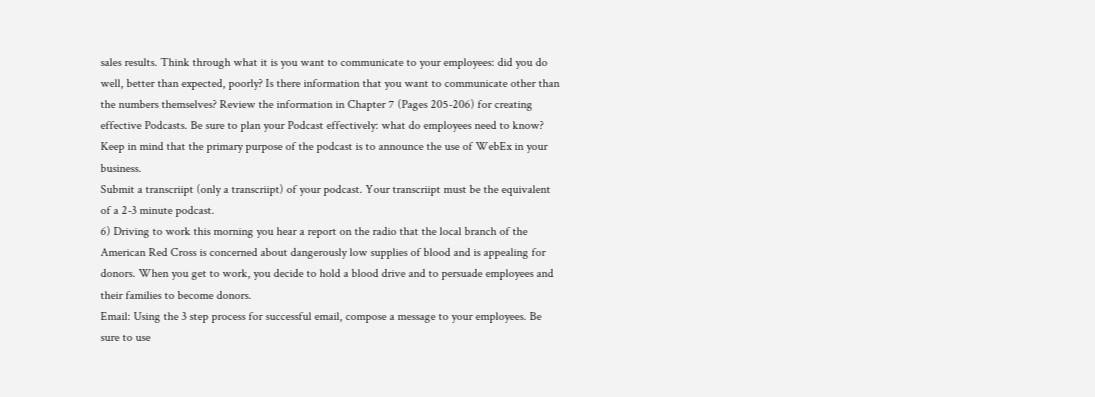sales results. Think through what it is you want to communicate to your employees: did you do well, better than expected, poorly? Is there information that you want to communicate other than the numbers themselves? Review the information in Chapter 7 (Pages 205-206) for creating effective Podcasts. Be sure to plan your Podcast effectively: what do employees need to know? Keep in mind that the primary purpose of the podcast is to announce the use of WebEx in your business.
Submit a transcriipt (only a transcriipt) of your podcast. Your transcriipt must be the equivalent of a 2-3 minute podcast.
6) Driving to work this morning you hear a report on the radio that the local branch of the American Red Cross is concerned about dangerously low supplies of blood and is appealing for donors. When you get to work, you decide to hold a blood drive and to persuade employees and their families to become donors.
Email: Using the 3 step process for successful email, compose a message to your employees. Be sure to use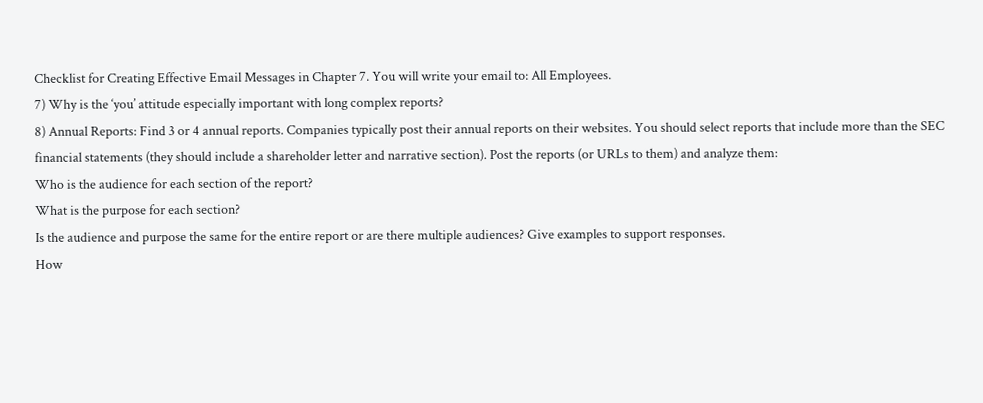Checklist for Creating Effective Email Messages in Chapter 7. You will write your email to: All Employees.
7) Why is the ‘you’ attitude especially important with long complex reports?
8) Annual Reports: Find 3 or 4 annual reports. Companies typically post their annual reports on their websites. You should select reports that include more than the SEC financial statements (they should include a shareholder letter and narrative section). Post the reports (or URLs to them) and analyze them:
Who is the audience for each section of the report?
What is the purpose for each section?
Is the audience and purpose the same for the entire report or are there multiple audiences? Give examples to support responses.
How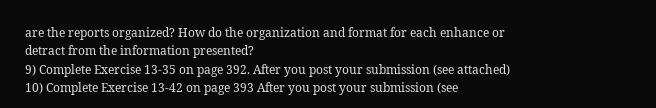are the reports organized? How do the organization and format for each enhance or detract from the information presented?
9) Complete Exercise 13-35 on page 392. After you post your submission (see attached)
10) Complete Exercise 13-42 on page 393 After you post your submission (see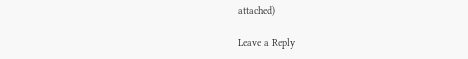attached)

Leave a Reply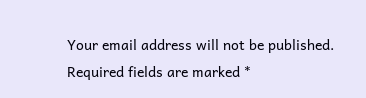Your email address will not be published. Required fields are marked *